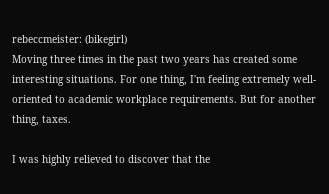rebeccmeister: (bikegirl)
Moving three times in the past two years has created some interesting situations. For one thing, I'm feeling extremely well-oriented to academic workplace requirements. But for another thing, taxes.

I was highly relieved to discover that the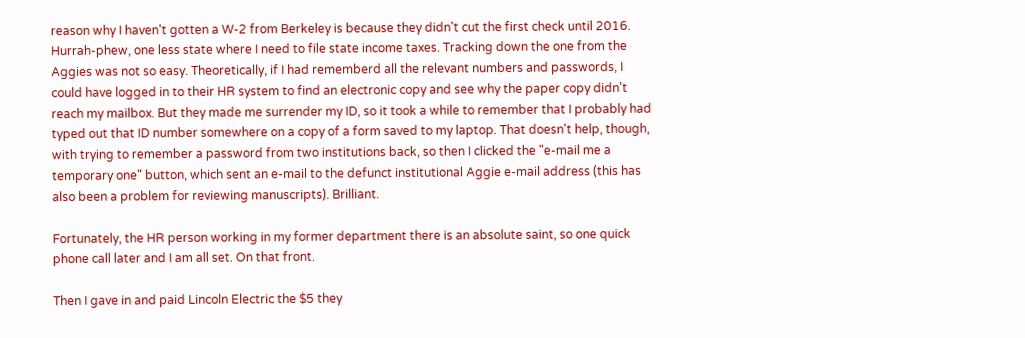reason why I haven't gotten a W-2 from Berkeley is because they didn't cut the first check until 2016. Hurrah-phew, one less state where I need to file state income taxes. Tracking down the one from the Aggies was not so easy. Theoretically, if I had rememberd all the relevant numbers and passwords, I could have logged in to their HR system to find an electronic copy and see why the paper copy didn't reach my mailbox. But they made me surrender my ID, so it took a while to remember that I probably had typed out that ID number somewhere on a copy of a form saved to my laptop. That doesn't help, though, with trying to remember a password from two institutions back, so then I clicked the "e-mail me a temporary one" button, which sent an e-mail to the defunct institutional Aggie e-mail address (this has also been a problem for reviewing manuscripts). Brilliant.

Fortunately, the HR person working in my former department there is an absolute saint, so one quick phone call later and I am all set. On that front.

Then I gave in and paid Lincoln Electric the $5 they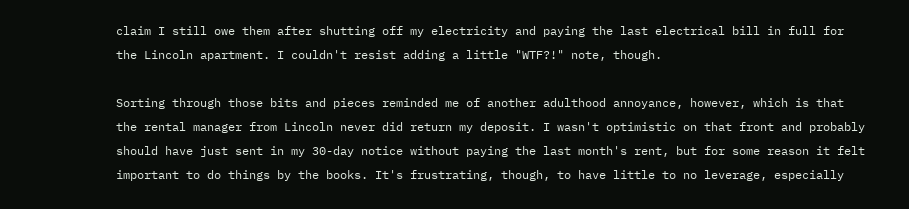claim I still owe them after shutting off my electricity and paying the last electrical bill in full for the Lincoln apartment. I couldn't resist adding a little "WTF?!" note, though.

Sorting through those bits and pieces reminded me of another adulthood annoyance, however, which is that the rental manager from Lincoln never did return my deposit. I wasn't optimistic on that front and probably should have just sent in my 30-day notice without paying the last month's rent, but for some reason it felt important to do things by the books. It's frustrating, though, to have little to no leverage, especially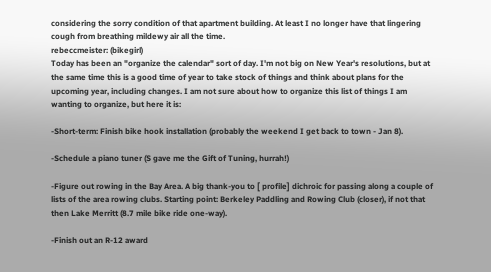considering the sorry condition of that apartment building. At least I no longer have that lingering cough from breathing mildewy air all the time.
rebeccmeister: (bikegirl)
Today has been an "organize the calendar" sort of day. I'm not big on New Year's resolutions, but at the same time this is a good time of year to take stock of things and think about plans for the upcoming year, including changes. I am not sure about how to organize this list of things I am wanting to organize, but here it is:

-Short-term: Finish bike hook installation (probably the weekend I get back to town - Jan 8).

-Schedule a piano tuner (S gave me the Gift of Tuning, hurrah!)

-Figure out rowing in the Bay Area. A big thank-you to [ profile] dichroic for passing along a couple of lists of the area rowing clubs. Starting point: Berkeley Paddling and Rowing Club (closer), if not that then Lake Merritt (8.7 mile bike ride one-way).

-Finish out an R-12 award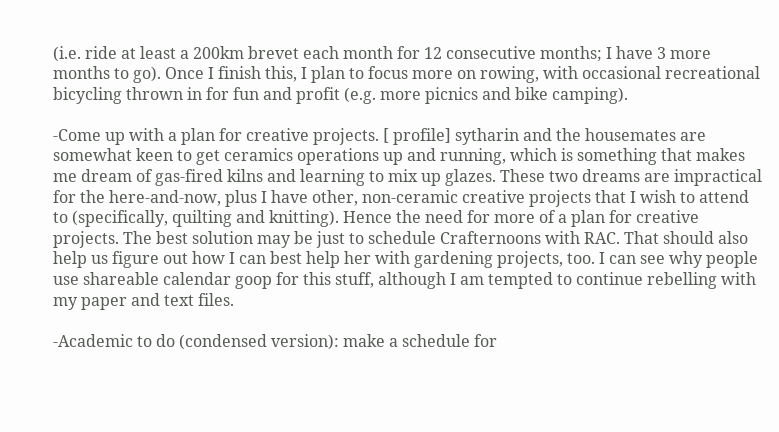(i.e. ride at least a 200km brevet each month for 12 consecutive months; I have 3 more months to go). Once I finish this, I plan to focus more on rowing, with occasional recreational bicycling thrown in for fun and profit (e.g. more picnics and bike camping).

-Come up with a plan for creative projects. [ profile] sytharin and the housemates are somewhat keen to get ceramics operations up and running, which is something that makes me dream of gas-fired kilns and learning to mix up glazes. These two dreams are impractical for the here-and-now, plus I have other, non-ceramic creative projects that I wish to attend to (specifically, quilting and knitting). Hence the need for more of a plan for creative projects. The best solution may be just to schedule Crafternoons with RAC. That should also help us figure out how I can best help her with gardening projects, too. I can see why people use shareable calendar goop for this stuff, although I am tempted to continue rebelling with my paper and text files.

-Academic to do (condensed version): make a schedule for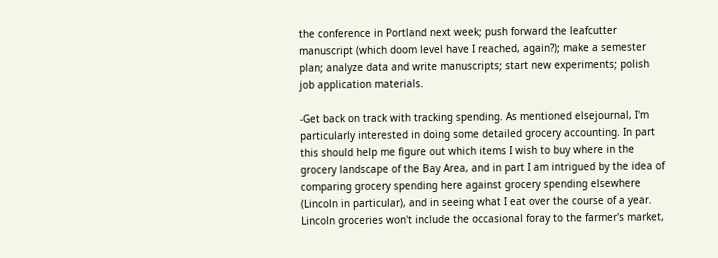the conference in Portland next week; push forward the leafcutter manuscript (which doom level have I reached, again?); make a semester plan; analyze data and write manuscripts; start new experiments; polish job application materials.

-Get back on track with tracking spending. As mentioned elsejournal, I'm particularly interested in doing some detailed grocery accounting. In part this should help me figure out which items I wish to buy where in the grocery landscape of the Bay Area, and in part I am intrigued by the idea of comparing grocery spending here against grocery spending elsewhere (Lincoln in particular), and in seeing what I eat over the course of a year. Lincoln groceries won't include the occasional foray to the farmer's market,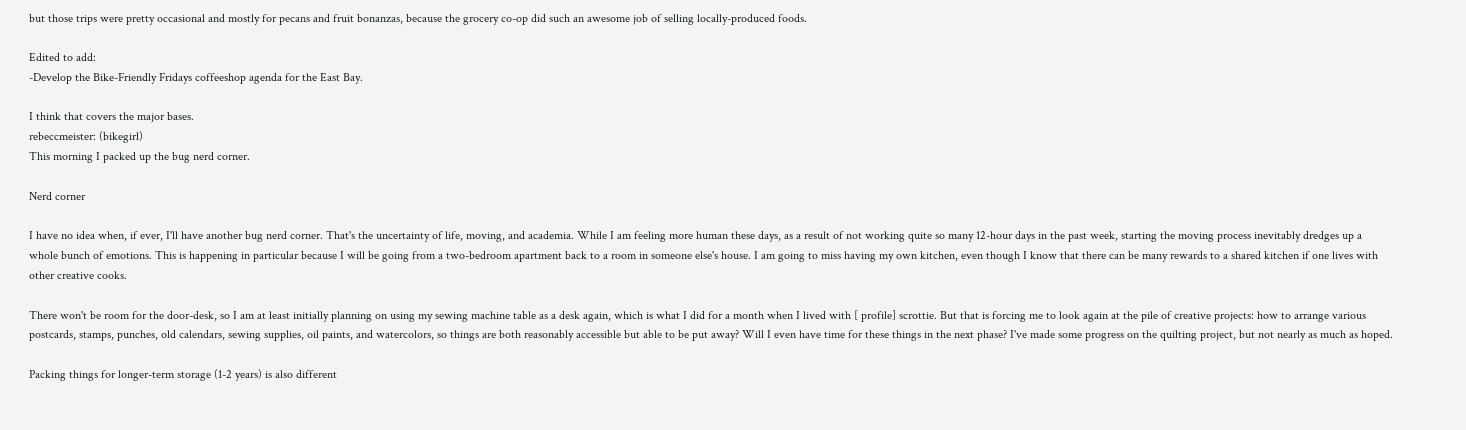but those trips were pretty occasional and mostly for pecans and fruit bonanzas, because the grocery co-op did such an awesome job of selling locally-produced foods.

Edited to add:
-Develop the Bike-Friendly Fridays coffeeshop agenda for the East Bay.

I think that covers the major bases.
rebeccmeister: (bikegirl)
This morning I packed up the bug nerd corner.

Nerd corner

I have no idea when, if ever, I'll have another bug nerd corner. That's the uncertainty of life, moving, and academia. While I am feeling more human these days, as a result of not working quite so many 12-hour days in the past week, starting the moving process inevitably dredges up a whole bunch of emotions. This is happening in particular because I will be going from a two-bedroom apartment back to a room in someone else's house. I am going to miss having my own kitchen, even though I know that there can be many rewards to a shared kitchen if one lives with other creative cooks.

There won't be room for the door-desk, so I am at least initially planning on using my sewing machine table as a desk again, which is what I did for a month when I lived with [ profile] scrottie. But that is forcing me to look again at the pile of creative projects: how to arrange various postcards, stamps, punches, old calendars, sewing supplies, oil paints, and watercolors, so things are both reasonably accessible but able to be put away? Will I even have time for these things in the next phase? I've made some progress on the quilting project, but not nearly as much as hoped.

Packing things for longer-term storage (1-2 years) is also different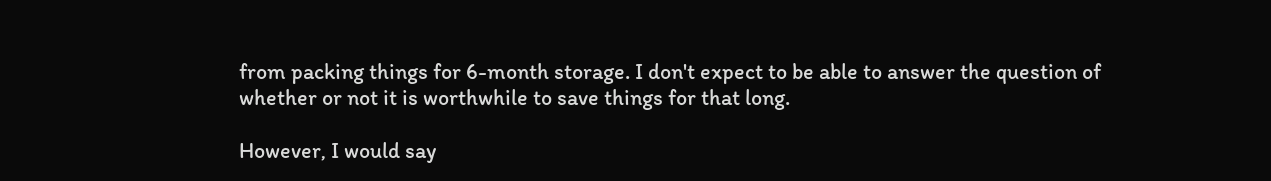from packing things for 6-month storage. I don't expect to be able to answer the question of whether or not it is worthwhile to save things for that long.

However, I would say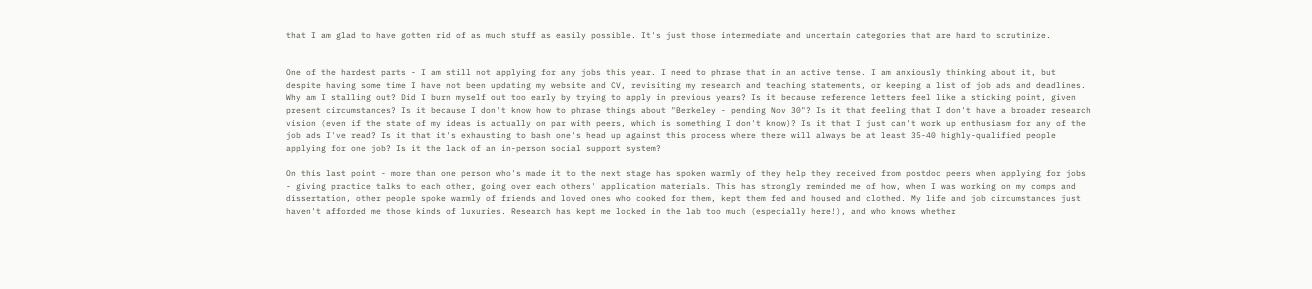that I am glad to have gotten rid of as much stuff as easily possible. It's just those intermediate and uncertain categories that are hard to scrutinize.


One of the hardest parts - I am still not applying for any jobs this year. I need to phrase that in an active tense. I am anxiously thinking about it, but despite having some time I have not been updating my website and CV, revisiting my research and teaching statements, or keeping a list of job ads and deadlines. Why am I stalling out? Did I burn myself out too early by trying to apply in previous years? Is it because reference letters feel like a sticking point, given present circumstances? Is it because I don't know how to phrase things about "Berkeley - pending Nov 30"? Is it that feeling that I don't have a broader research vision (even if the state of my ideas is actually on par with peers, which is something I don't know)? Is it that I just can't work up enthusiasm for any of the job ads I've read? Is it that it's exhausting to bash one's head up against this process where there will always be at least 35-40 highly-qualified people applying for one job? Is it the lack of an in-person social support system?

On this last point - more than one person who's made it to the next stage has spoken warmly of they help they received from postdoc peers when applying for jobs - giving practice talks to each other, going over each others' application materials. This has strongly reminded me of how, when I was working on my comps and dissertation, other people spoke warmly of friends and loved ones who cooked for them, kept them fed and housed and clothed. My life and job circumstances just haven't afforded me those kinds of luxuries. Research has kept me locked in the lab too much (especially here!), and who knows whether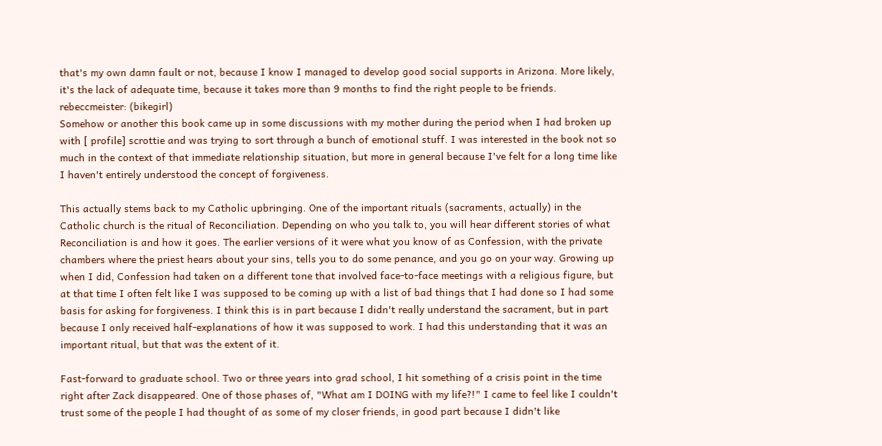that's my own damn fault or not, because I know I managed to develop good social supports in Arizona. More likely, it's the lack of adequate time, because it takes more than 9 months to find the right people to be friends.
rebeccmeister: (bikegirl)
Somehow or another this book came up in some discussions with my mother during the period when I had broken up with [ profile] scrottie and was trying to sort through a bunch of emotional stuff. I was interested in the book not so much in the context of that immediate relationship situation, but more in general because I've felt for a long time like I haven't entirely understood the concept of forgiveness.

This actually stems back to my Catholic upbringing. One of the important rituals (sacraments, actually) in the Catholic church is the ritual of Reconciliation. Depending on who you talk to, you will hear different stories of what Reconciliation is and how it goes. The earlier versions of it were what you know of as Confession, with the private chambers where the priest hears about your sins, tells you to do some penance, and you go on your way. Growing up when I did, Confession had taken on a different tone that involved face-to-face meetings with a religious figure, but at that time I often felt like I was supposed to be coming up with a list of bad things that I had done so I had some basis for asking for forgiveness. I think this is in part because I didn't really understand the sacrament, but in part because I only received half-explanations of how it was supposed to work. I had this understanding that it was an important ritual, but that was the extent of it.

Fast-forward to graduate school. Two or three years into grad school, I hit something of a crisis point in the time right after Zack disappeared. One of those phases of, "What am I DOING with my life?!" I came to feel like I couldn't trust some of the people I had thought of as some of my closer friends, in good part because I didn't like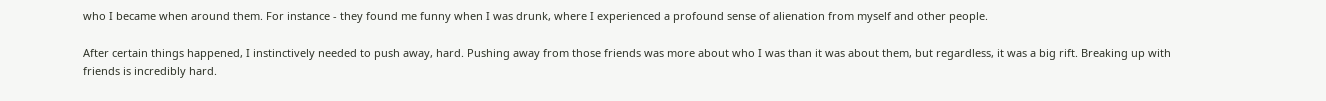who I became when around them. For instance - they found me funny when I was drunk, where I experienced a profound sense of alienation from myself and other people.

After certain things happened, I instinctively needed to push away, hard. Pushing away from those friends was more about who I was than it was about them, but regardless, it was a big rift. Breaking up with friends is incredibly hard.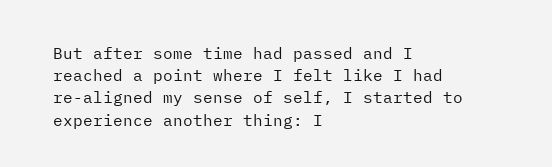But after some time had passed and I reached a point where I felt like I had re-aligned my sense of self, I started to experience another thing: I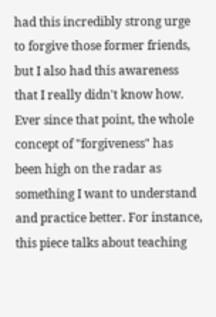had this incredibly strong urge to forgive those former friends, but I also had this awareness that I really didn't know how. Ever since that point, the whole concept of "forgiveness" has been high on the radar as something I want to understand and practice better. For instance, this piece talks about teaching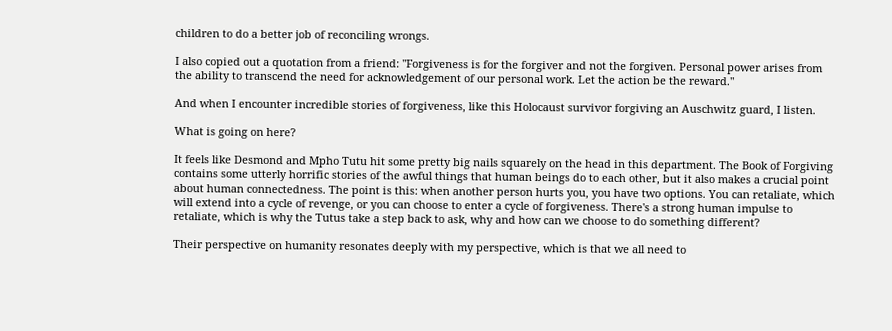children to do a better job of reconciling wrongs.

I also copied out a quotation from a friend: "Forgiveness is for the forgiver and not the forgiven. Personal power arises from the ability to transcend the need for acknowledgement of our personal work. Let the action be the reward."

And when I encounter incredible stories of forgiveness, like this Holocaust survivor forgiving an Auschwitz guard, I listen.

What is going on here?

It feels like Desmond and Mpho Tutu hit some pretty big nails squarely on the head in this department. The Book of Forgiving contains some utterly horrific stories of the awful things that human beings do to each other, but it also makes a crucial point about human connectedness. The point is this: when another person hurts you, you have two options. You can retaliate, which will extend into a cycle of revenge, or you can choose to enter a cycle of forgiveness. There's a strong human impulse to retaliate, which is why the Tutus take a step back to ask, why and how can we choose to do something different?

Their perspective on humanity resonates deeply with my perspective, which is that we all need to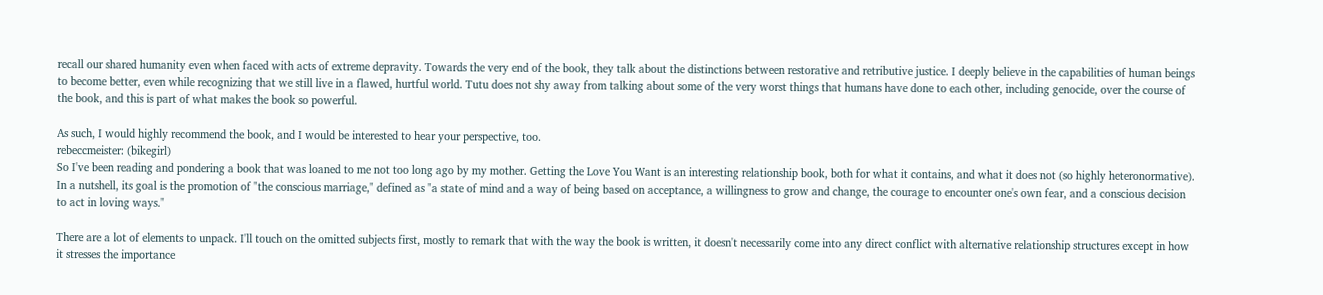recall our shared humanity even when faced with acts of extreme depravity. Towards the very end of the book, they talk about the distinctions between restorative and retributive justice. I deeply believe in the capabilities of human beings to become better, even while recognizing that we still live in a flawed, hurtful world. Tutu does not shy away from talking about some of the very worst things that humans have done to each other, including genocide, over the course of the book, and this is part of what makes the book so powerful.

As such, I would highly recommend the book, and I would be interested to hear your perspective, too.
rebeccmeister: (bikegirl)
So I've been reading and pondering a book that was loaned to me not too long ago by my mother. Getting the Love You Want is an interesting relationship book, both for what it contains, and what it does not (so highly heteronormative). In a nutshell, its goal is the promotion of "the conscious marriage," defined as "a state of mind and a way of being based on acceptance, a willingness to grow and change, the courage to encounter one's own fear, and a conscious decision to act in loving ways."

There are a lot of elements to unpack. I'll touch on the omitted subjects first, mostly to remark that with the way the book is written, it doesn't necessarily come into any direct conflict with alternative relationship structures except in how it stresses the importance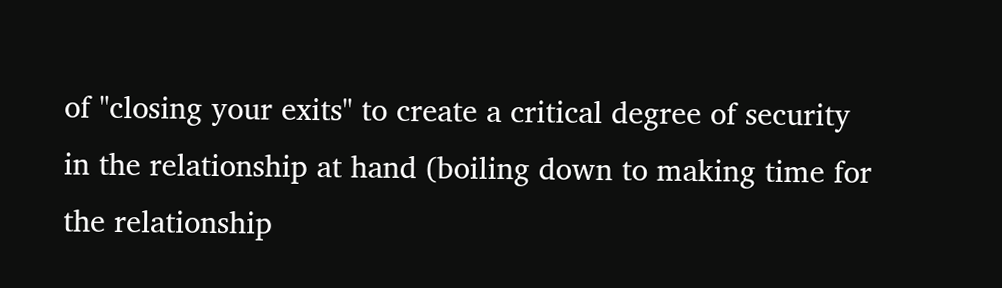of "closing your exits" to create a critical degree of security in the relationship at hand (boiling down to making time for the relationship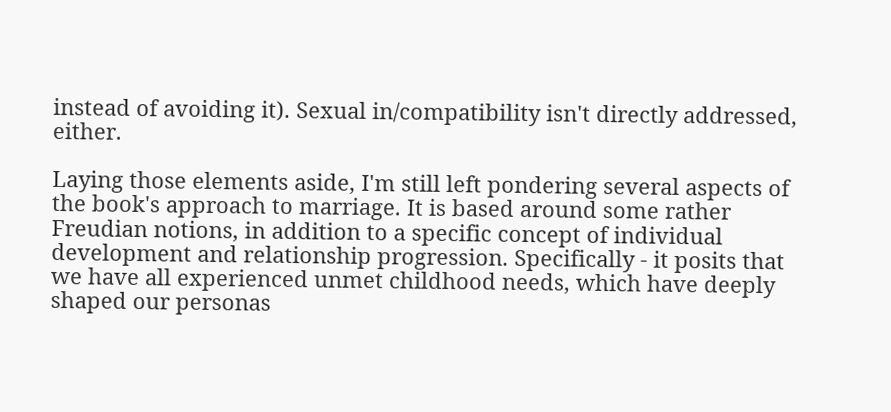instead of avoiding it). Sexual in/compatibility isn't directly addressed, either.

Laying those elements aside, I'm still left pondering several aspects of the book's approach to marriage. It is based around some rather Freudian notions, in addition to a specific concept of individual development and relationship progression. Specifically - it posits that we have all experienced unmet childhood needs, which have deeply shaped our personas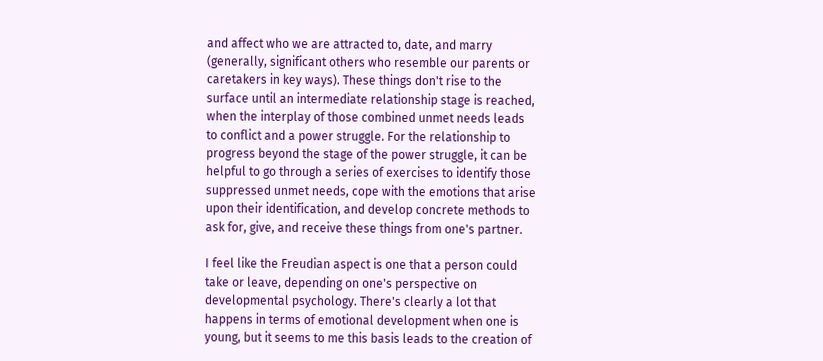and affect who we are attracted to, date, and marry (generally, significant others who resemble our parents or caretakers in key ways). These things don't rise to the surface until an intermediate relationship stage is reached, when the interplay of those combined unmet needs leads to conflict and a power struggle. For the relationship to progress beyond the stage of the power struggle, it can be helpful to go through a series of exercises to identify those suppressed unmet needs, cope with the emotions that arise upon their identification, and develop concrete methods to ask for, give, and receive these things from one's partner.

I feel like the Freudian aspect is one that a person could take or leave, depending on one's perspective on developmental psychology. There's clearly a lot that happens in terms of emotional development when one is young, but it seems to me this basis leads to the creation of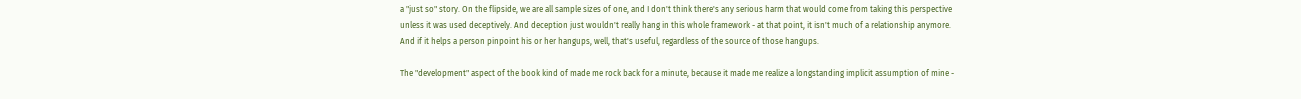a "just so" story. On the flipside, we are all sample sizes of one, and I don't think there's any serious harm that would come from taking this perspective unless it was used deceptively. And deception just wouldn't really hang in this whole framework - at that point, it isn't much of a relationship anymore. And if it helps a person pinpoint his or her hangups, well, that's useful, regardless of the source of those hangups.

The "development" aspect of the book kind of made me rock back for a minute, because it made me realize a longstanding implicit assumption of mine -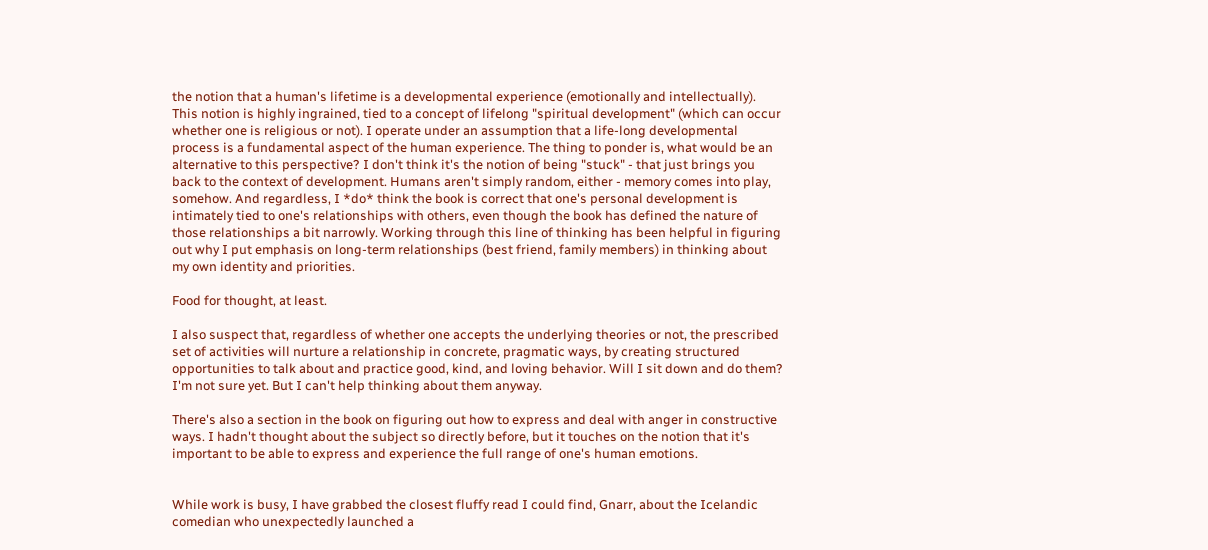the notion that a human's lifetime is a developmental experience (emotionally and intellectually). This notion is highly ingrained, tied to a concept of lifelong "spiritual development" (which can occur whether one is religious or not). I operate under an assumption that a life-long developmental process is a fundamental aspect of the human experience. The thing to ponder is, what would be an alternative to this perspective? I don't think it's the notion of being "stuck" - that just brings you back to the context of development. Humans aren't simply random, either - memory comes into play, somehow. And regardless, I *do* think the book is correct that one's personal development is intimately tied to one's relationships with others, even though the book has defined the nature of those relationships a bit narrowly. Working through this line of thinking has been helpful in figuring out why I put emphasis on long-term relationships (best friend, family members) in thinking about my own identity and priorities.

Food for thought, at least.

I also suspect that, regardless of whether one accepts the underlying theories or not, the prescribed set of activities will nurture a relationship in concrete, pragmatic ways, by creating structured opportunities to talk about and practice good, kind, and loving behavior. Will I sit down and do them? I'm not sure yet. But I can't help thinking about them anyway.

There's also a section in the book on figuring out how to express and deal with anger in constructive ways. I hadn't thought about the subject so directly before, but it touches on the notion that it's important to be able to express and experience the full range of one's human emotions.


While work is busy, I have grabbed the closest fluffy read I could find, Gnarr, about the Icelandic comedian who unexpectedly launched a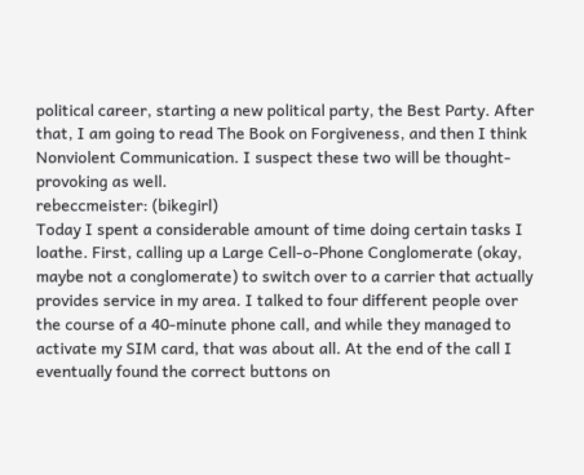political career, starting a new political party, the Best Party. After that, I am going to read The Book on Forgiveness, and then I think Nonviolent Communication. I suspect these two will be thought-provoking as well.
rebeccmeister: (bikegirl)
Today I spent a considerable amount of time doing certain tasks I loathe. First, calling up a Large Cell-o-Phone Conglomerate (okay, maybe not a conglomerate) to switch over to a carrier that actually provides service in my area. I talked to four different people over the course of a 40-minute phone call, and while they managed to activate my SIM card, that was about all. At the end of the call I eventually found the correct buttons on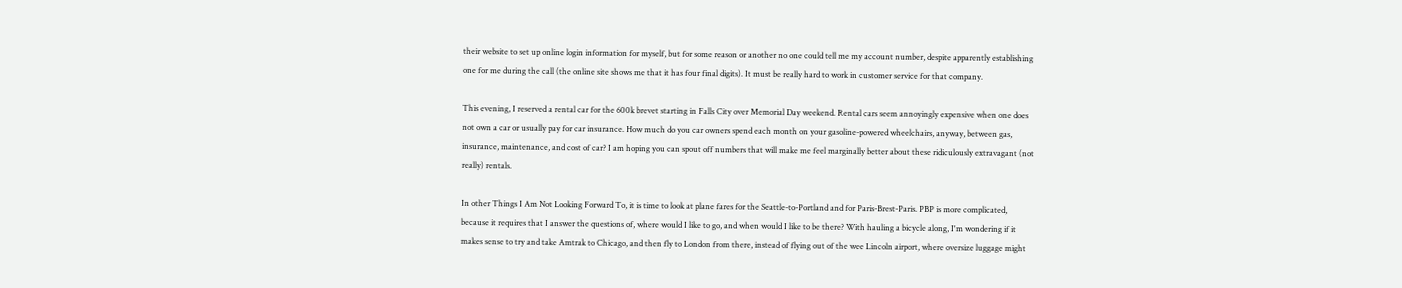their website to set up online login information for myself, but for some reason or another no one could tell me my account number, despite apparently establishing one for me during the call (the online site shows me that it has four final digits). It must be really hard to work in customer service for that company.

This evening, I reserved a rental car for the 600k brevet starting in Falls City over Memorial Day weekend. Rental cars seem annoyingly expensive when one does not own a car or usually pay for car insurance. How much do you car owners spend each month on your gasoline-powered wheelchairs, anyway, between gas, insurance, maintenance, and cost of car? I am hoping you can spout off numbers that will make me feel marginally better about these ridiculously extravagant (not really) rentals.

In other Things I Am Not Looking Forward To, it is time to look at plane fares for the Seattle-to-Portland and for Paris-Brest-Paris. PBP is more complicated, because it requires that I answer the questions of, where would I like to go, and when would I like to be there? With hauling a bicycle along, I'm wondering if it makes sense to try and take Amtrak to Chicago, and then fly to London from there, instead of flying out of the wee Lincoln airport, where oversize luggage might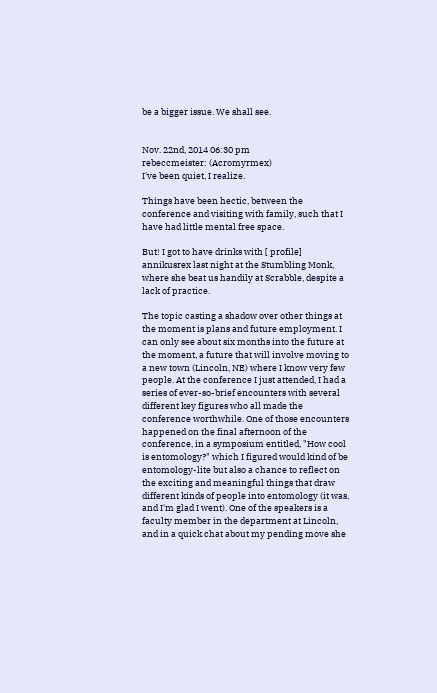be a bigger issue. We shall see.


Nov. 22nd, 2014 06:30 pm
rebeccmeister: (Acromyrmex)
I've been quiet, I realize.

Things have been hectic, between the conference and visiting with family, such that I have had little mental free space.

But! I got to have drinks with [ profile] annikusrex last night at the Stumbling Monk, where she beat us handily at Scrabble, despite a lack of practice.

The topic casting a shadow over other things at the moment is plans and future employment. I can only see about six months into the future at the moment, a future that will involve moving to a new town (Lincoln, NE) where I know very few people. At the conference I just attended, I had a series of ever-so-brief encounters with several different key figures who all made the conference worthwhile. One of those encounters happened on the final afternoon of the conference, in a symposium entitled, "How cool is entomology?" which I figured would kind of be entomology-lite but also a chance to reflect on the exciting and meaningful things that draw different kinds of people into entomology (it was, and I'm glad I went). One of the speakers is a faculty member in the department at Lincoln, and in a quick chat about my pending move she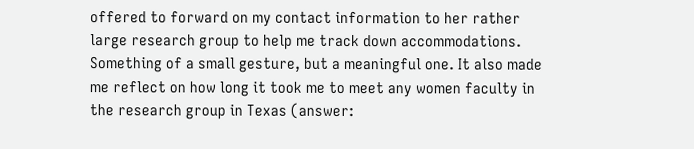offered to forward on my contact information to her rather large research group to help me track down accommodations. Something of a small gesture, but a meaningful one. It also made me reflect on how long it took me to meet any women faculty in the research group in Texas (answer: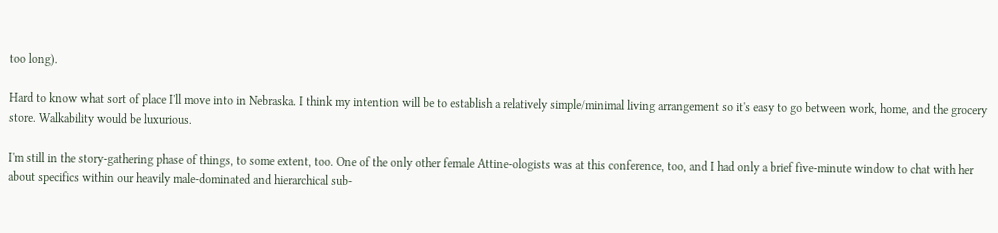too long).

Hard to know what sort of place I'll move into in Nebraska. I think my intention will be to establish a relatively simple/minimal living arrangement so it's easy to go between work, home, and the grocery store. Walkability would be luxurious.

I'm still in the story-gathering phase of things, to some extent, too. One of the only other female Attine-ologists was at this conference, too, and I had only a brief five-minute window to chat with her about specifics within our heavily male-dominated and hierarchical sub-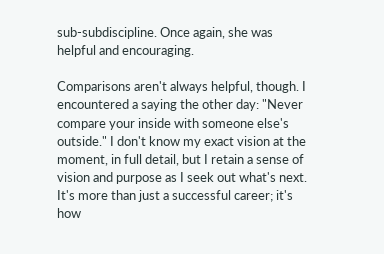sub-subdiscipline. Once again, she was helpful and encouraging.

Comparisons aren't always helpful, though. I encountered a saying the other day: "Never compare your inside with someone else's outside." I don't know my exact vision at the moment, in full detail, but I retain a sense of vision and purpose as I seek out what's next. It's more than just a successful career; it's how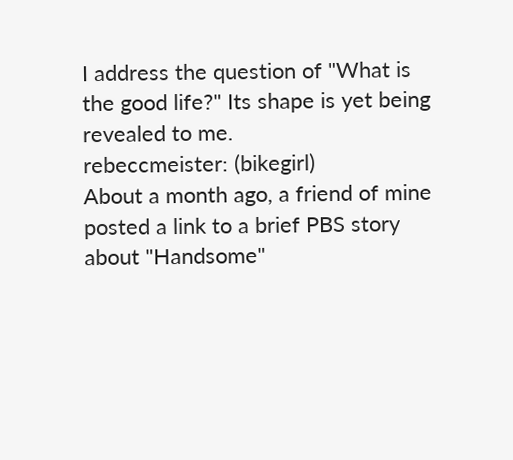I address the question of "What is the good life?" Its shape is yet being revealed to me.
rebeccmeister: (bikegirl)
About a month ago, a friend of mine posted a link to a brief PBS story about "Handsome"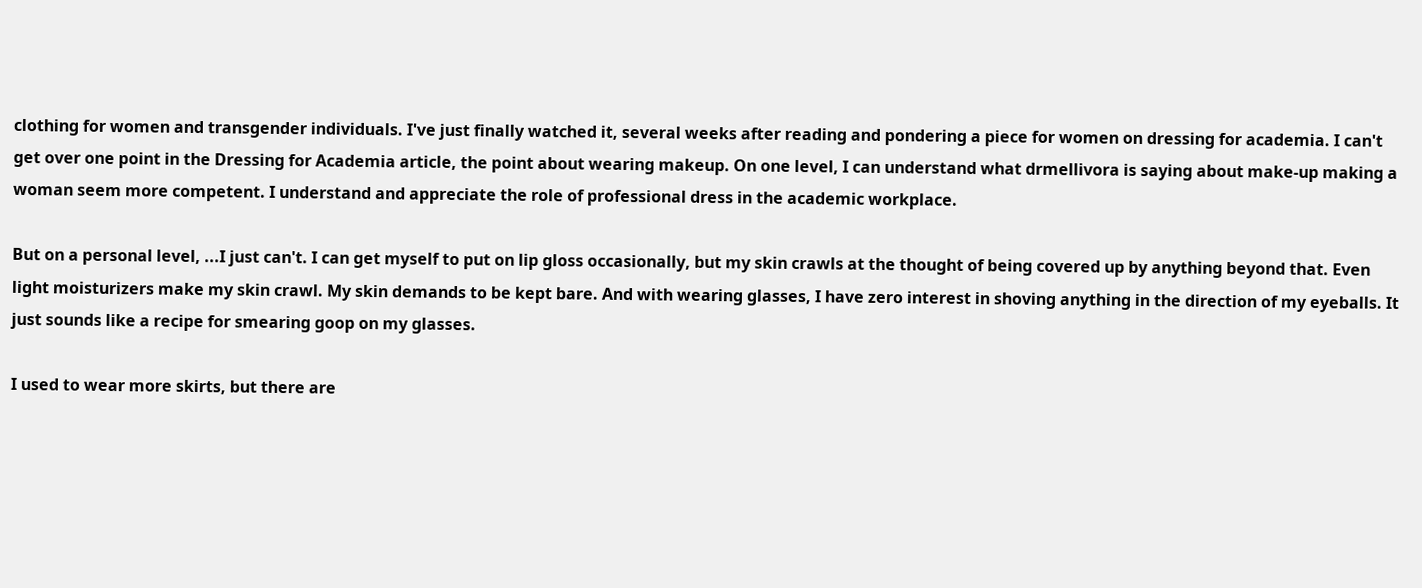clothing for women and transgender individuals. I've just finally watched it, several weeks after reading and pondering a piece for women on dressing for academia. I can't get over one point in the Dressing for Academia article, the point about wearing makeup. On one level, I can understand what drmellivora is saying about make-up making a woman seem more competent. I understand and appreciate the role of professional dress in the academic workplace.

But on a personal level, ...I just can't. I can get myself to put on lip gloss occasionally, but my skin crawls at the thought of being covered up by anything beyond that. Even light moisturizers make my skin crawl. My skin demands to be kept bare. And with wearing glasses, I have zero interest in shoving anything in the direction of my eyeballs. It just sounds like a recipe for smearing goop on my glasses.

I used to wear more skirts, but there are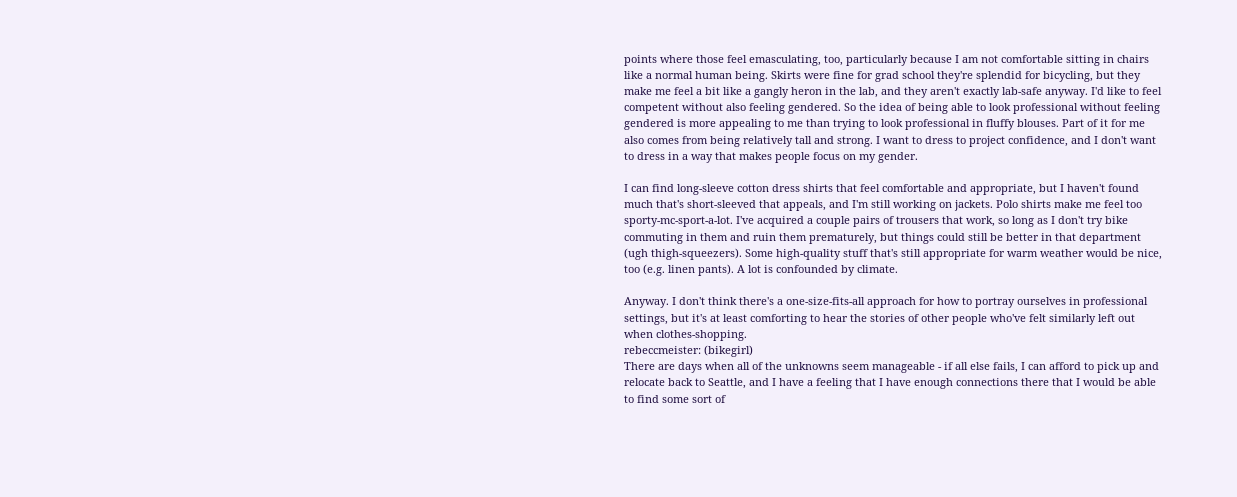points where those feel emasculating, too, particularly because I am not comfortable sitting in chairs like a normal human being. Skirts were fine for grad school they're splendid for bicycling, but they make me feel a bit like a gangly heron in the lab, and they aren't exactly lab-safe anyway. I'd like to feel competent without also feeling gendered. So the idea of being able to look professional without feeling gendered is more appealing to me than trying to look professional in fluffy blouses. Part of it for me also comes from being relatively tall and strong. I want to dress to project confidence, and I don't want to dress in a way that makes people focus on my gender.

I can find long-sleeve cotton dress shirts that feel comfortable and appropriate, but I haven't found much that's short-sleeved that appeals, and I'm still working on jackets. Polo shirts make me feel too sporty-mc-sport-a-lot. I've acquired a couple pairs of trousers that work, so long as I don't try bike commuting in them and ruin them prematurely, but things could still be better in that department (ugh thigh-squeezers). Some high-quality stuff that's still appropriate for warm weather would be nice, too (e.g. linen pants). A lot is confounded by climate.

Anyway. I don't think there's a one-size-fits-all approach for how to portray ourselves in professional settings, but it's at least comforting to hear the stories of other people who've felt similarly left out when clothes-shopping.
rebeccmeister: (bikegirl)
There are days when all of the unknowns seem manageable - if all else fails, I can afford to pick up and relocate back to Seattle, and I have a feeling that I have enough connections there that I would be able to find some sort of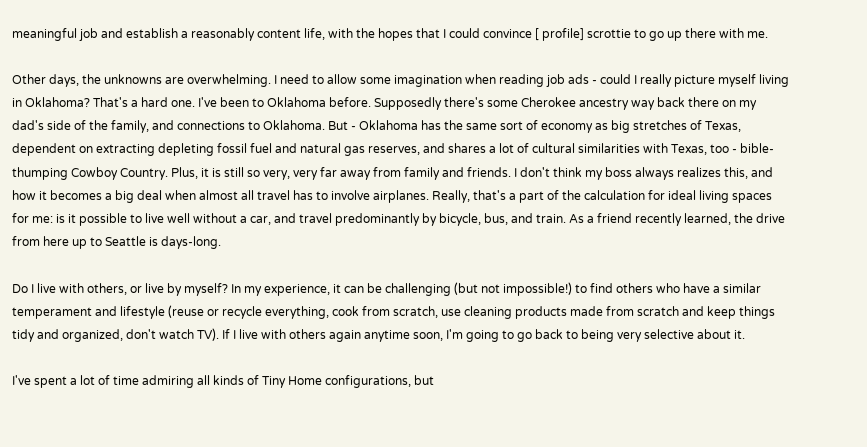meaningful job and establish a reasonably content life, with the hopes that I could convince [ profile] scrottie to go up there with me.

Other days, the unknowns are overwhelming. I need to allow some imagination when reading job ads - could I really picture myself living in Oklahoma? That's a hard one. I've been to Oklahoma before. Supposedly there's some Cherokee ancestry way back there on my dad's side of the family, and connections to Oklahoma. But - Oklahoma has the same sort of economy as big stretches of Texas, dependent on extracting depleting fossil fuel and natural gas reserves, and shares a lot of cultural similarities with Texas, too - bible-thumping Cowboy Country. Plus, it is still so very, very far away from family and friends. I don't think my boss always realizes this, and how it becomes a big deal when almost all travel has to involve airplanes. Really, that's a part of the calculation for ideal living spaces for me: is it possible to live well without a car, and travel predominantly by bicycle, bus, and train. As a friend recently learned, the drive from here up to Seattle is days-long.

Do I live with others, or live by myself? In my experience, it can be challenging (but not impossible!) to find others who have a similar temperament and lifestyle (reuse or recycle everything, cook from scratch, use cleaning products made from scratch and keep things tidy and organized, don't watch TV). If I live with others again anytime soon, I'm going to go back to being very selective about it.

I've spent a lot of time admiring all kinds of Tiny Home configurations, but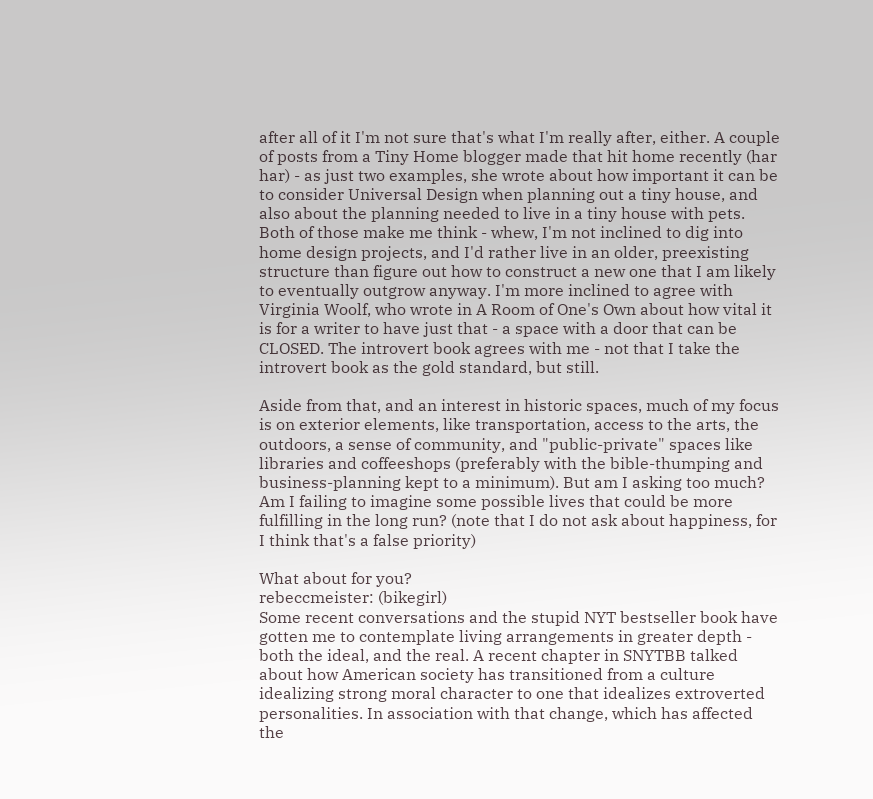after all of it I'm not sure that's what I'm really after, either. A couple of posts from a Tiny Home blogger made that hit home recently (har har) - as just two examples, she wrote about how important it can be to consider Universal Design when planning out a tiny house, and also about the planning needed to live in a tiny house with pets. Both of those make me think - whew, I'm not inclined to dig into home design projects, and I'd rather live in an older, preexisting structure than figure out how to construct a new one that I am likely to eventually outgrow anyway. I'm more inclined to agree with Virginia Woolf, who wrote in A Room of One's Own about how vital it is for a writer to have just that - a space with a door that can be CLOSED. The introvert book agrees with me - not that I take the introvert book as the gold standard, but still.

Aside from that, and an interest in historic spaces, much of my focus is on exterior elements, like transportation, access to the arts, the outdoors, a sense of community, and "public-private" spaces like libraries and coffeeshops (preferably with the bible-thumping and business-planning kept to a minimum). But am I asking too much? Am I failing to imagine some possible lives that could be more fulfilling in the long run? (note that I do not ask about happiness, for I think that's a false priority)

What about for you?
rebeccmeister: (bikegirl)
Some recent conversations and the stupid NYT bestseller book have gotten me to contemplate living arrangements in greater depth - both the ideal, and the real. A recent chapter in SNYTBB talked about how American society has transitioned from a culture idealizing strong moral character to one that idealizes extroverted personalities. In association with that change, which has affected the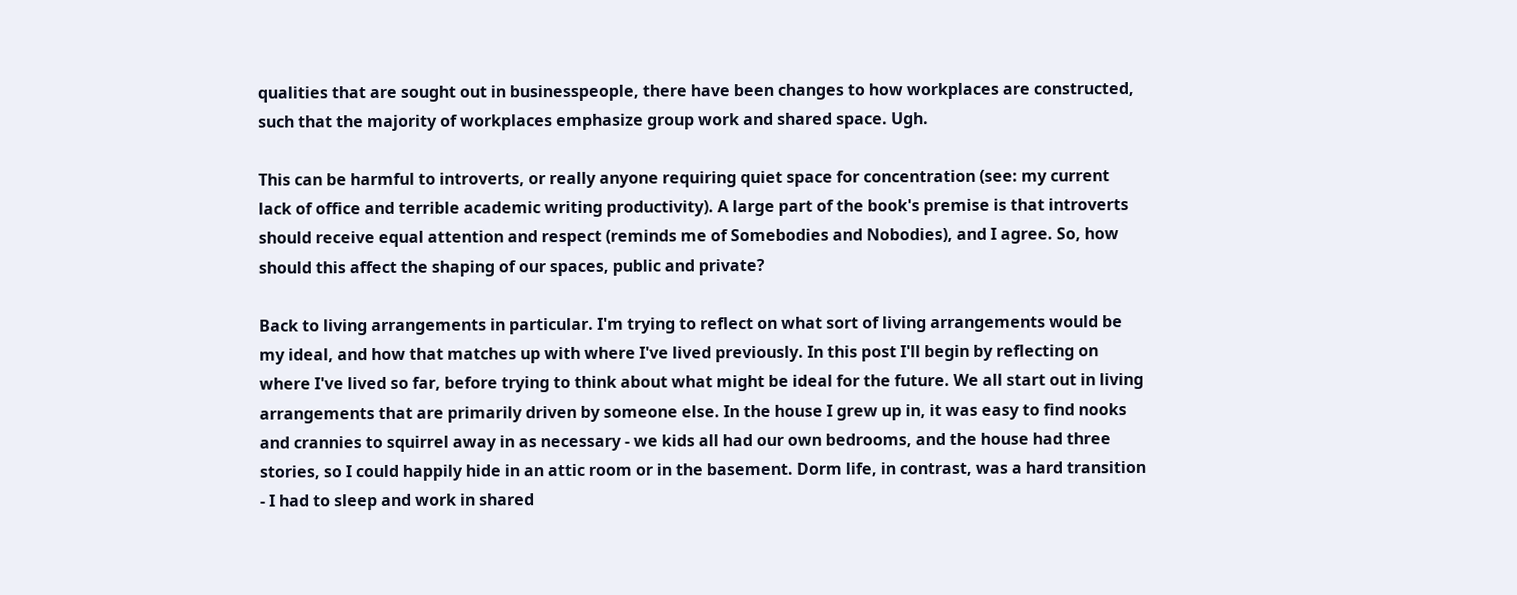qualities that are sought out in businesspeople, there have been changes to how workplaces are constructed, such that the majority of workplaces emphasize group work and shared space. Ugh.

This can be harmful to introverts, or really anyone requiring quiet space for concentration (see: my current lack of office and terrible academic writing productivity). A large part of the book's premise is that introverts should receive equal attention and respect (reminds me of Somebodies and Nobodies), and I agree. So, how should this affect the shaping of our spaces, public and private?

Back to living arrangements in particular. I'm trying to reflect on what sort of living arrangements would be my ideal, and how that matches up with where I've lived previously. In this post I'll begin by reflecting on where I've lived so far, before trying to think about what might be ideal for the future. We all start out in living arrangements that are primarily driven by someone else. In the house I grew up in, it was easy to find nooks and crannies to squirrel away in as necessary - we kids all had our own bedrooms, and the house had three stories, so I could happily hide in an attic room or in the basement. Dorm life, in contrast, was a hard transition - I had to sleep and work in shared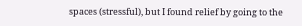spaces (stressful), but I found relief by going to the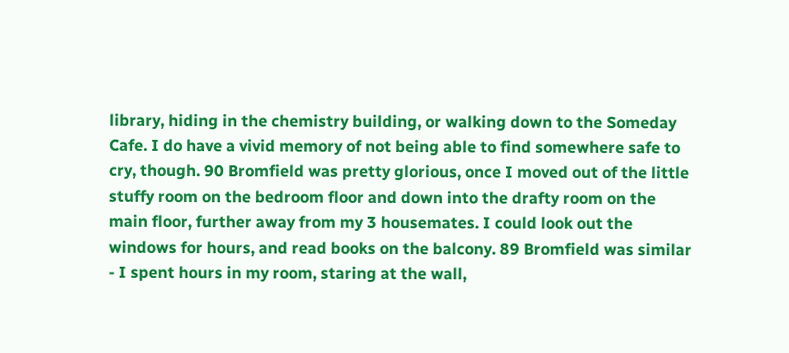library, hiding in the chemistry building, or walking down to the Someday Cafe. I do have a vivid memory of not being able to find somewhere safe to cry, though. 90 Bromfield was pretty glorious, once I moved out of the little stuffy room on the bedroom floor and down into the drafty room on the main floor, further away from my 3 housemates. I could look out the windows for hours, and read books on the balcony. 89 Bromfield was similar - I spent hours in my room, staring at the wall,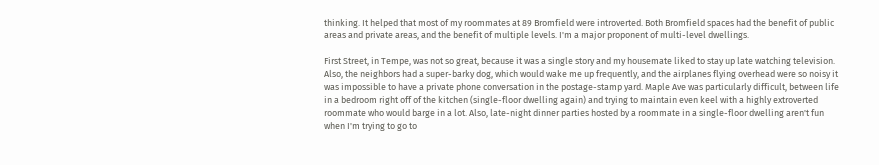thinking. It helped that most of my roommates at 89 Bromfield were introverted. Both Bromfield spaces had the benefit of public areas and private areas, and the benefit of multiple levels. I'm a major proponent of multi-level dwellings.

First Street, in Tempe, was not so great, because it was a single story and my housemate liked to stay up late watching television. Also, the neighbors had a super-barky dog, which would wake me up frequently, and the airplanes flying overhead were so noisy it was impossible to have a private phone conversation in the postage-stamp yard. Maple Ave was particularly difficult, between life in a bedroom right off of the kitchen (single-floor dwelling again) and trying to maintain even keel with a highly extroverted roommate who would barge in a lot. Also, late-night dinner parties hosted by a roommate in a single-floor dwelling aren't fun when I'm trying to go to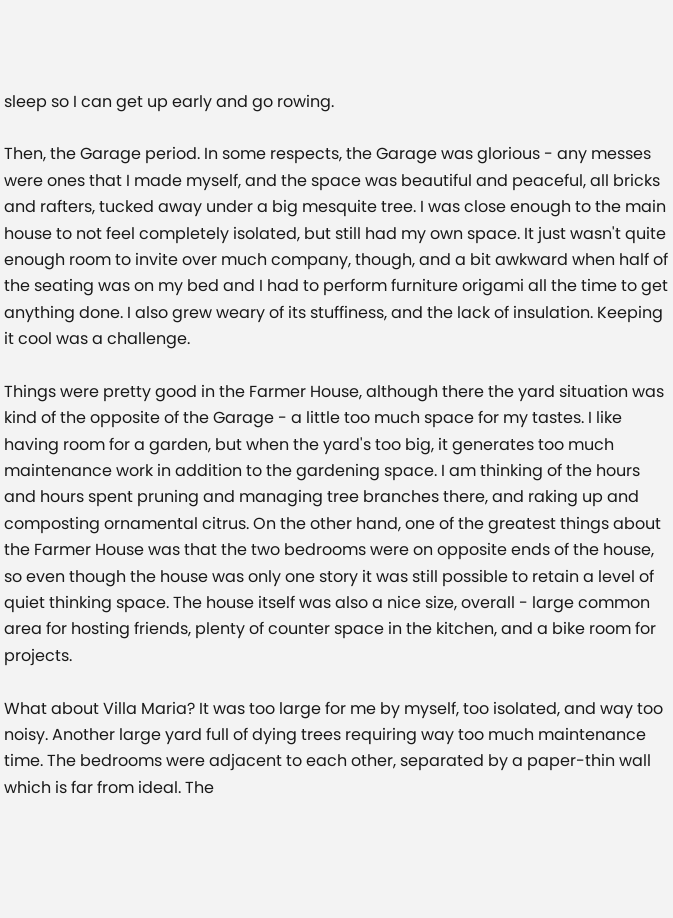sleep so I can get up early and go rowing.

Then, the Garage period. In some respects, the Garage was glorious - any messes were ones that I made myself, and the space was beautiful and peaceful, all bricks and rafters, tucked away under a big mesquite tree. I was close enough to the main house to not feel completely isolated, but still had my own space. It just wasn't quite enough room to invite over much company, though, and a bit awkward when half of the seating was on my bed and I had to perform furniture origami all the time to get anything done. I also grew weary of its stuffiness, and the lack of insulation. Keeping it cool was a challenge.

Things were pretty good in the Farmer House, although there the yard situation was kind of the opposite of the Garage - a little too much space for my tastes. I like having room for a garden, but when the yard's too big, it generates too much maintenance work in addition to the gardening space. I am thinking of the hours and hours spent pruning and managing tree branches there, and raking up and composting ornamental citrus. On the other hand, one of the greatest things about the Farmer House was that the two bedrooms were on opposite ends of the house, so even though the house was only one story it was still possible to retain a level of quiet thinking space. The house itself was also a nice size, overall - large common area for hosting friends, plenty of counter space in the kitchen, and a bike room for projects.

What about Villa Maria? It was too large for me by myself, too isolated, and way too noisy. Another large yard full of dying trees requiring way too much maintenance time. The bedrooms were adjacent to each other, separated by a paper-thin wall which is far from ideal. The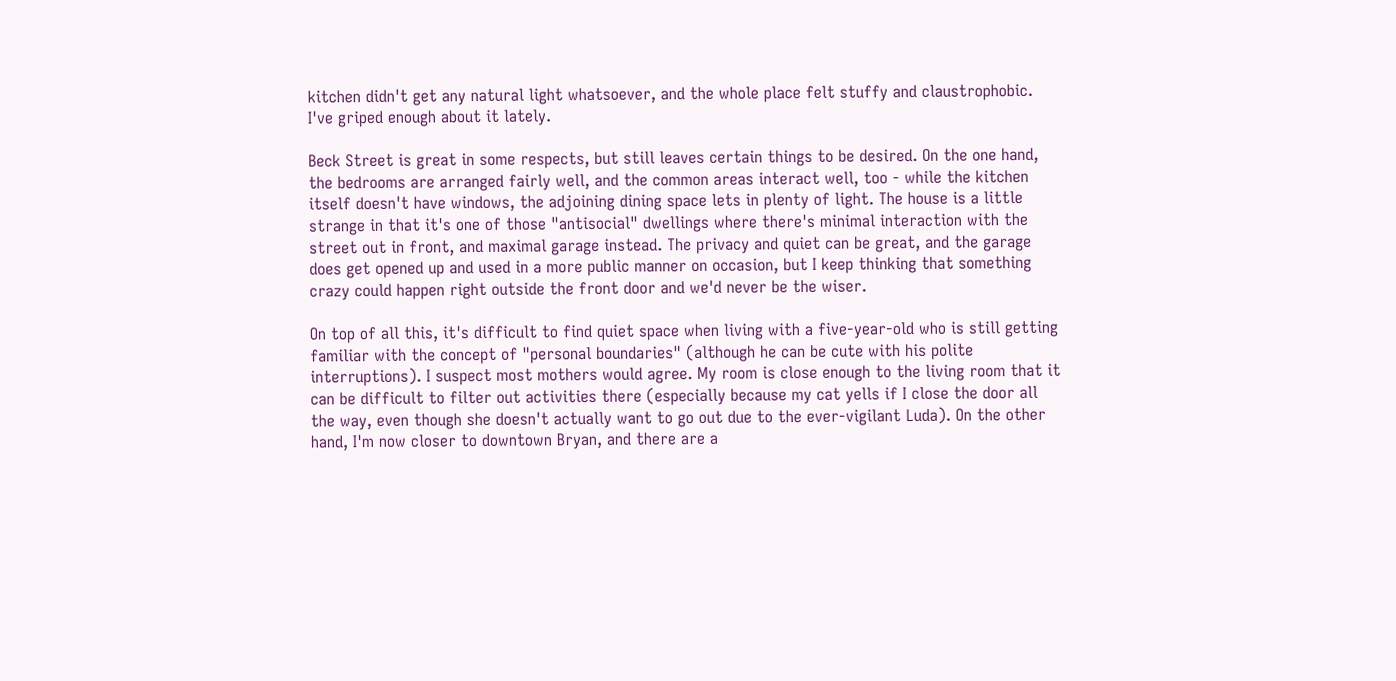kitchen didn't get any natural light whatsoever, and the whole place felt stuffy and claustrophobic. I've griped enough about it lately.

Beck Street is great in some respects, but still leaves certain things to be desired. On the one hand, the bedrooms are arranged fairly well, and the common areas interact well, too - while the kitchen itself doesn't have windows, the adjoining dining space lets in plenty of light. The house is a little strange in that it's one of those "antisocial" dwellings where there's minimal interaction with the street out in front, and maximal garage instead. The privacy and quiet can be great, and the garage does get opened up and used in a more public manner on occasion, but I keep thinking that something crazy could happen right outside the front door and we'd never be the wiser.

On top of all this, it's difficult to find quiet space when living with a five-year-old who is still getting familiar with the concept of "personal boundaries" (although he can be cute with his polite interruptions). I suspect most mothers would agree. My room is close enough to the living room that it can be difficult to filter out activities there (especially because my cat yells if I close the door all the way, even though she doesn't actually want to go out due to the ever-vigilant Luda). On the other hand, I'm now closer to downtown Bryan, and there are a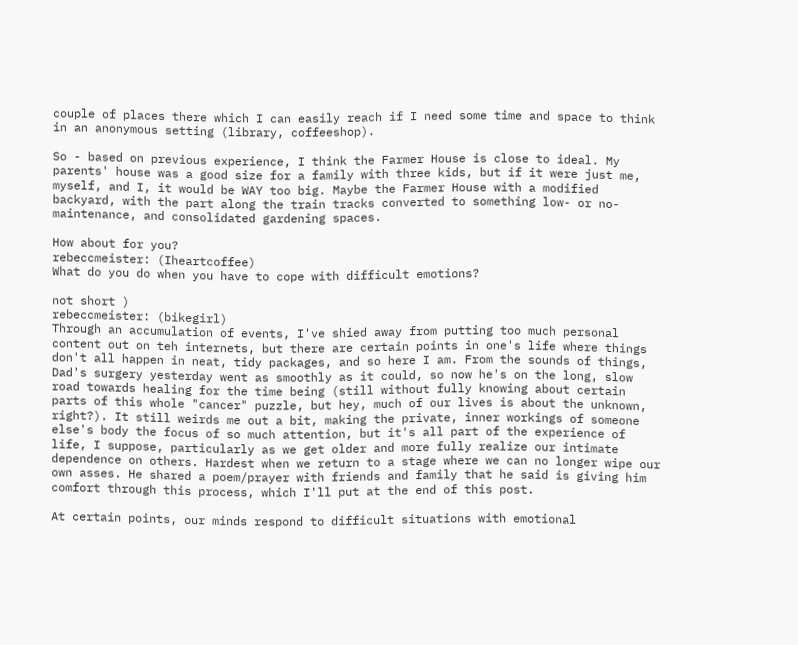couple of places there which I can easily reach if I need some time and space to think in an anonymous setting (library, coffeeshop).

So - based on previous experience, I think the Farmer House is close to ideal. My parents' house was a good size for a family with three kids, but if it were just me, myself, and I, it would be WAY too big. Maybe the Farmer House with a modified backyard, with the part along the train tracks converted to something low- or no-maintenance, and consolidated gardening spaces.

How about for you?
rebeccmeister: (Iheartcoffee)
What do you do when you have to cope with difficult emotions?

not short )
rebeccmeister: (bikegirl)
Through an accumulation of events, I've shied away from putting too much personal content out on teh internets, but there are certain points in one's life where things don't all happen in neat, tidy packages, and so here I am. From the sounds of things, Dad's surgery yesterday went as smoothly as it could, so now he's on the long, slow road towards healing for the time being (still without fully knowing about certain parts of this whole "cancer" puzzle, but hey, much of our lives is about the unknown, right?). It still weirds me out a bit, making the private, inner workings of someone else's body the focus of so much attention, but it's all part of the experience of life, I suppose, particularly as we get older and more fully realize our intimate dependence on others. Hardest when we return to a stage where we can no longer wipe our own asses. He shared a poem/prayer with friends and family that he said is giving him comfort through this process, which I'll put at the end of this post.

At certain points, our minds respond to difficult situations with emotional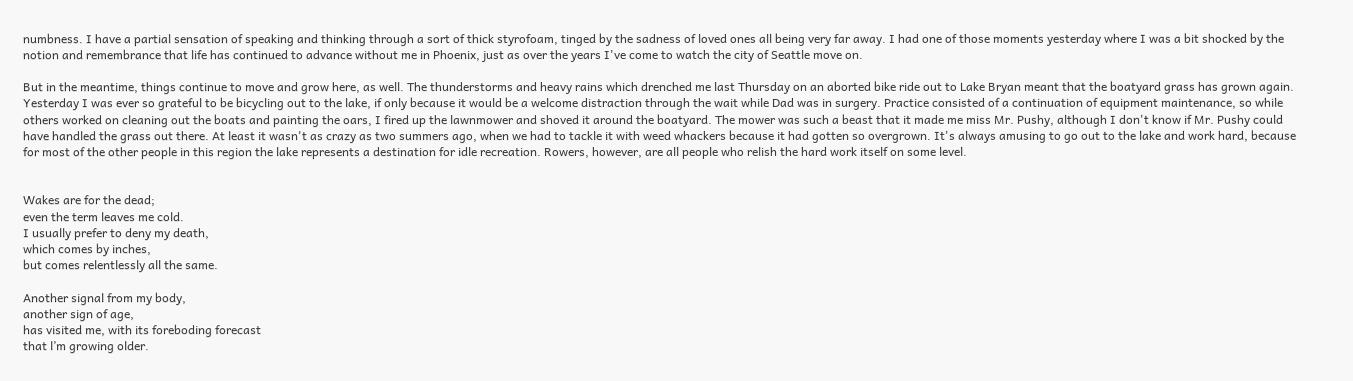numbness. I have a partial sensation of speaking and thinking through a sort of thick styrofoam, tinged by the sadness of loved ones all being very far away. I had one of those moments yesterday where I was a bit shocked by the notion and remembrance that life has continued to advance without me in Phoenix, just as over the years I've come to watch the city of Seattle move on.

But in the meantime, things continue to move and grow here, as well. The thunderstorms and heavy rains which drenched me last Thursday on an aborted bike ride out to Lake Bryan meant that the boatyard grass has grown again. Yesterday I was ever so grateful to be bicycling out to the lake, if only because it would be a welcome distraction through the wait while Dad was in surgery. Practice consisted of a continuation of equipment maintenance, so while others worked on cleaning out the boats and painting the oars, I fired up the lawnmower and shoved it around the boatyard. The mower was such a beast that it made me miss Mr. Pushy, although I don't know if Mr. Pushy could have handled the grass out there. At least it wasn't as crazy as two summers ago, when we had to tackle it with weed whackers because it had gotten so overgrown. It's always amusing to go out to the lake and work hard, because for most of the other people in this region the lake represents a destination for idle recreation. Rowers, however, are all people who relish the hard work itself on some level.


Wakes are for the dead;
even the term leaves me cold.
I usually prefer to deny my death,
which comes by inches,
but comes relentlessly all the same.

Another signal from my body,
another sign of age,
has visited me, with its foreboding forecast
that l’m growing older.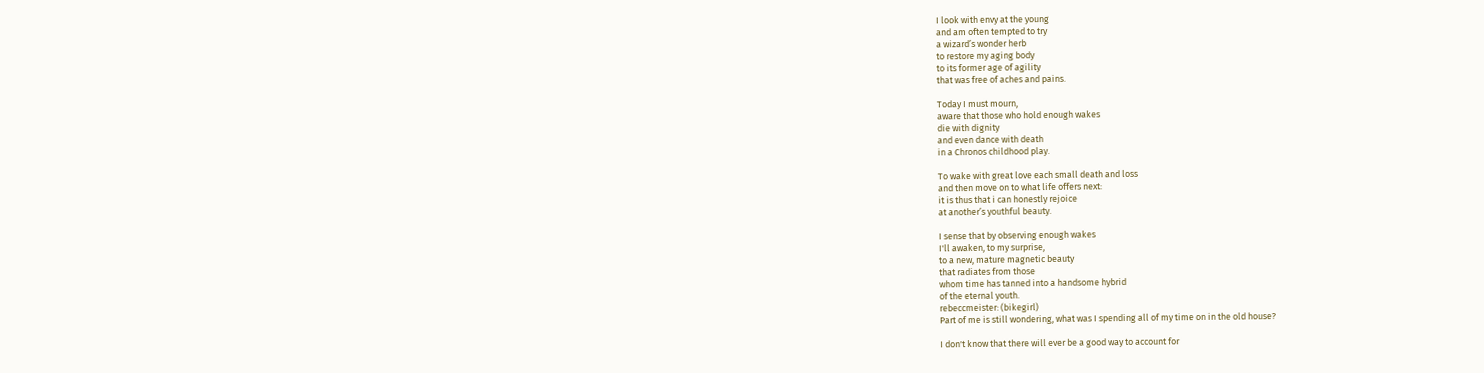I look with envy at the young
and am often tempted to try
a wizard’s wonder herb
to restore my aging body
to its former age of agility
that was free of aches and pains.

Today I must mourn,
aware that those who hold enough wakes
die with dignity
and even dance with death
in a Chronos childhood play.

To wake with great love each small death and loss
and then move on to what life offers next:
it is thus that i can honestly rejoice
at another’s youthful beauty.

I sense that by observing enough wakes
I'll awaken, to my surprise,
to a new, mature magnetic beauty
that radiates from those
whom time has tanned into a handsome hybrid
of the eternal youth.
rebeccmeister: (bikegirl)
Part of me is still wondering, what was I spending all of my time on in the old house?

I don't know that there will ever be a good way to account for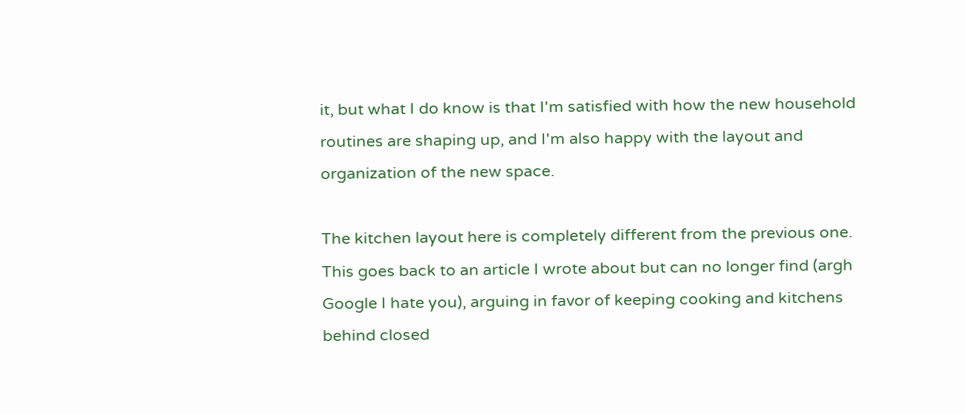it, but what I do know is that I'm satisfied with how the new household routines are shaping up, and I'm also happy with the layout and organization of the new space.

The kitchen layout here is completely different from the previous one. This goes back to an article I wrote about but can no longer find (argh Google I hate you), arguing in favor of keeping cooking and kitchens behind closed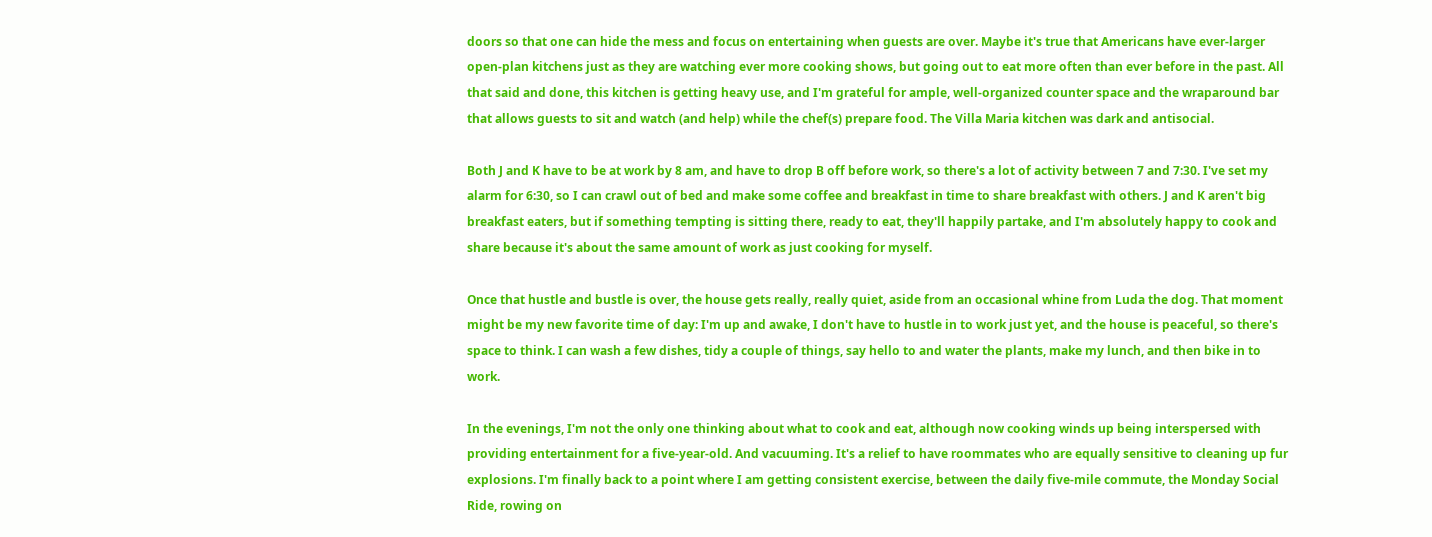doors so that one can hide the mess and focus on entertaining when guests are over. Maybe it's true that Americans have ever-larger open-plan kitchens just as they are watching ever more cooking shows, but going out to eat more often than ever before in the past. All that said and done, this kitchen is getting heavy use, and I'm grateful for ample, well-organized counter space and the wraparound bar that allows guests to sit and watch (and help) while the chef(s) prepare food. The Villa Maria kitchen was dark and antisocial.

Both J and K have to be at work by 8 am, and have to drop B off before work, so there's a lot of activity between 7 and 7:30. I've set my alarm for 6:30, so I can crawl out of bed and make some coffee and breakfast in time to share breakfast with others. J and K aren't big breakfast eaters, but if something tempting is sitting there, ready to eat, they'll happily partake, and I'm absolutely happy to cook and share because it's about the same amount of work as just cooking for myself.

Once that hustle and bustle is over, the house gets really, really quiet, aside from an occasional whine from Luda the dog. That moment might be my new favorite time of day: I'm up and awake, I don't have to hustle in to work just yet, and the house is peaceful, so there's space to think. I can wash a few dishes, tidy a couple of things, say hello to and water the plants, make my lunch, and then bike in to work.

In the evenings, I'm not the only one thinking about what to cook and eat, although now cooking winds up being interspersed with providing entertainment for a five-year-old. And vacuuming. It's a relief to have roommates who are equally sensitive to cleaning up fur explosions. I'm finally back to a point where I am getting consistent exercise, between the daily five-mile commute, the Monday Social Ride, rowing on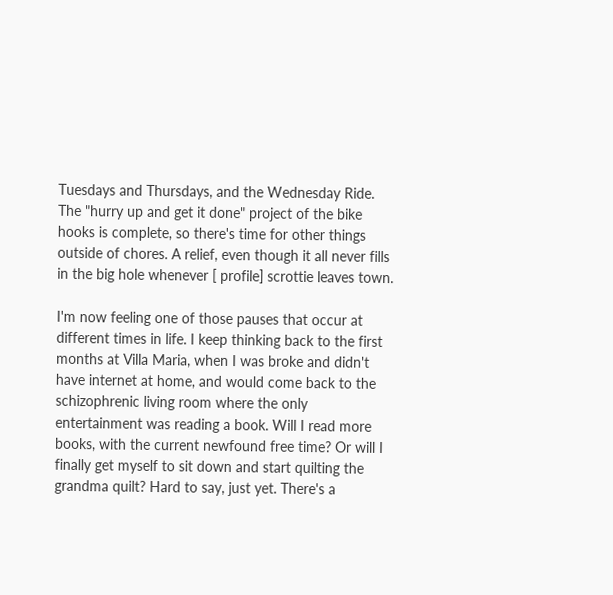Tuesdays and Thursdays, and the Wednesday Ride. The "hurry up and get it done" project of the bike hooks is complete, so there's time for other things outside of chores. A relief, even though it all never fills in the big hole whenever [ profile] scrottie leaves town.

I'm now feeling one of those pauses that occur at different times in life. I keep thinking back to the first months at Villa Maria, when I was broke and didn't have internet at home, and would come back to the schizophrenic living room where the only entertainment was reading a book. Will I read more books, with the current newfound free time? Or will I finally get myself to sit down and start quilting the grandma quilt? Hard to say, just yet. There's a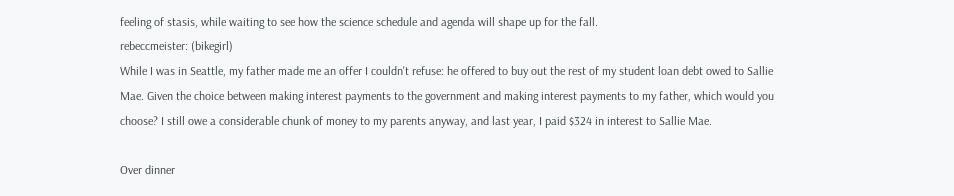feeling of stasis, while waiting to see how the science schedule and agenda will shape up for the fall.
rebeccmeister: (bikegirl)
While I was in Seattle, my father made me an offer I couldn't refuse: he offered to buy out the rest of my student loan debt owed to Sallie Mae. Given the choice between making interest payments to the government and making interest payments to my father, which would you choose? I still owe a considerable chunk of money to my parents anyway, and last year, I paid $324 in interest to Sallie Mae.

Over dinner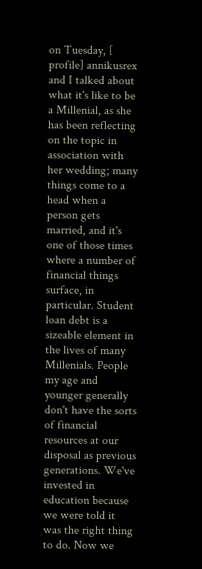on Tuesday, [ profile] annikusrex and I talked about what it's like to be a Millenial, as she has been reflecting on the topic in association with her wedding; many things come to a head when a person gets married, and it's one of those times where a number of financial things surface, in particular. Student loan debt is a sizeable element in the lives of many Millenials. People my age and younger generally don't have the sorts of financial resources at our disposal as previous generations. We've invested in education because we were told it was the right thing to do. Now we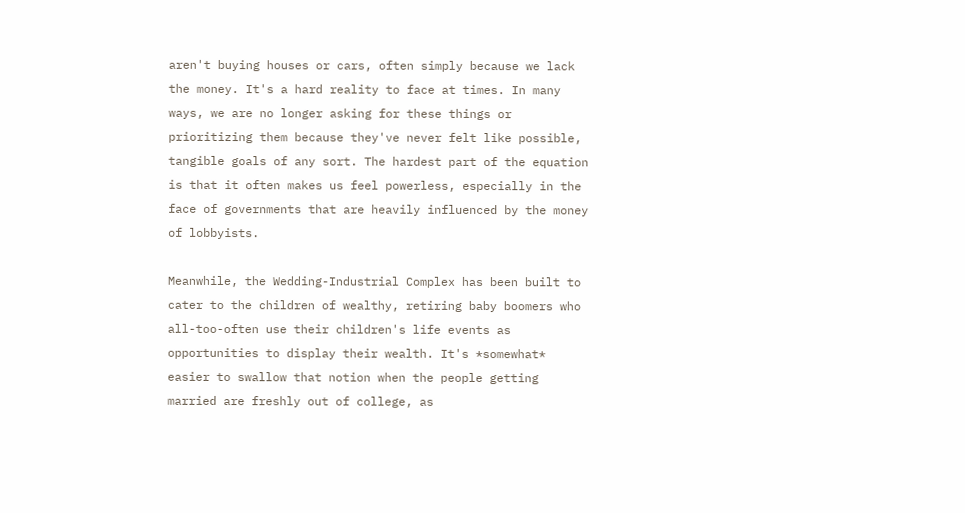aren't buying houses or cars, often simply because we lack the money. It's a hard reality to face at times. In many ways, we are no longer asking for these things or prioritizing them because they've never felt like possible, tangible goals of any sort. The hardest part of the equation is that it often makes us feel powerless, especially in the face of governments that are heavily influenced by the money of lobbyists.

Meanwhile, the Wedding-Industrial Complex has been built to cater to the children of wealthy, retiring baby boomers who all-too-often use their children's life events as opportunities to display their wealth. It's *somewhat* easier to swallow that notion when the people getting married are freshly out of college, as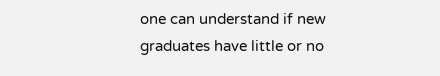one can understand if new graduates have little or no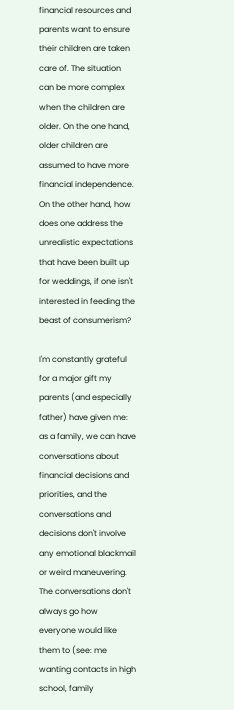financial resources and parents want to ensure their children are taken care of. The situation can be more complex when the children are older. On the one hand, older children are assumed to have more financial independence. On the other hand, how does one address the unrealistic expectations that have been built up for weddings, if one isn't interested in feeding the beast of consumerism?

I'm constantly grateful for a major gift my parents (and especially father) have given me: as a family, we can have conversations about financial decisions and priorities, and the conversations and decisions don't involve any emotional blackmail or weird maneuvering. The conversations don't always go how everyone would like them to (see: me wanting contacts in high school, family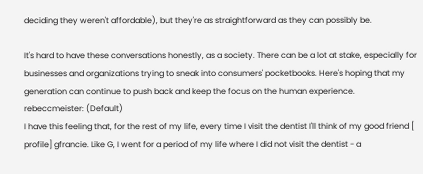deciding they weren't affordable), but they're as straightforward as they can possibly be.

It's hard to have these conversations honestly, as a society. There can be a lot at stake, especially for businesses and organizations trying to sneak into consumers' pocketbooks. Here's hoping that my generation can continue to push back and keep the focus on the human experience.
rebeccmeister: (Default)
I have this feeling that, for the rest of my life, every time I visit the dentist I'll think of my good friend [ profile] gfrancie. Like G, I went for a period of my life where I did not visit the dentist - a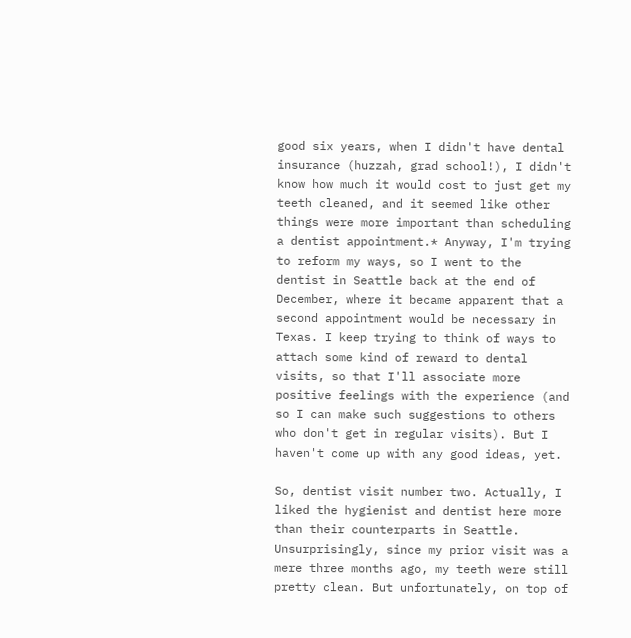good six years, when I didn't have dental insurance (huzzah, grad school!), I didn't know how much it would cost to just get my teeth cleaned, and it seemed like other things were more important than scheduling a dentist appointment.* Anyway, I'm trying to reform my ways, so I went to the dentist in Seattle back at the end of December, where it became apparent that a second appointment would be necessary in Texas. I keep trying to think of ways to attach some kind of reward to dental visits, so that I'll associate more positive feelings with the experience (and so I can make such suggestions to others who don't get in regular visits). But I haven't come up with any good ideas, yet.

So, dentist visit number two. Actually, I liked the hygienist and dentist here more than their counterparts in Seattle. Unsurprisingly, since my prior visit was a mere three months ago, my teeth were still pretty clean. But unfortunately, on top of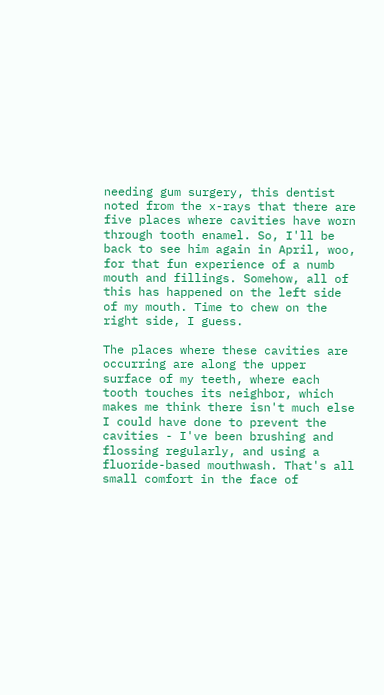needing gum surgery, this dentist noted from the x-rays that there are five places where cavities have worn through tooth enamel. So, I'll be back to see him again in April, woo, for that fun experience of a numb mouth and fillings. Somehow, all of this has happened on the left side of my mouth. Time to chew on the right side, I guess.

The places where these cavities are occurring are along the upper surface of my teeth, where each tooth touches its neighbor, which makes me think there isn't much else I could have done to prevent the cavities - I've been brushing and flossing regularly, and using a fluoride-based mouthwash. That's all small comfort in the face of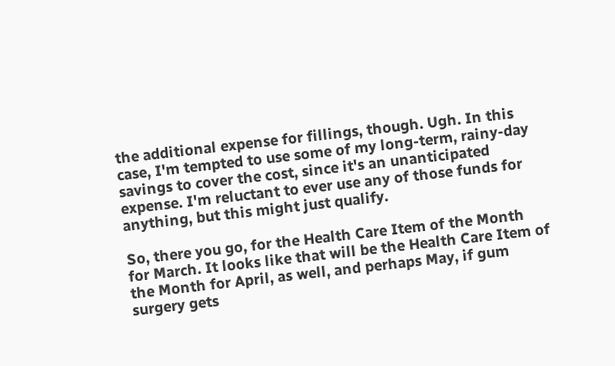the additional expense for fillings, though. Ugh. In this case, I'm tempted to use some of my long-term, rainy-day savings to cover the cost, since it's an unanticipated expense. I'm reluctant to ever use any of those funds for anything, but this might just qualify.

So, there you go, for the Health Care Item of the Month for March. It looks like that will be the Health Care Item of the Month for April, as well, and perhaps May, if gum surgery gets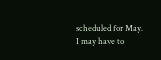scheduled for May. I may have to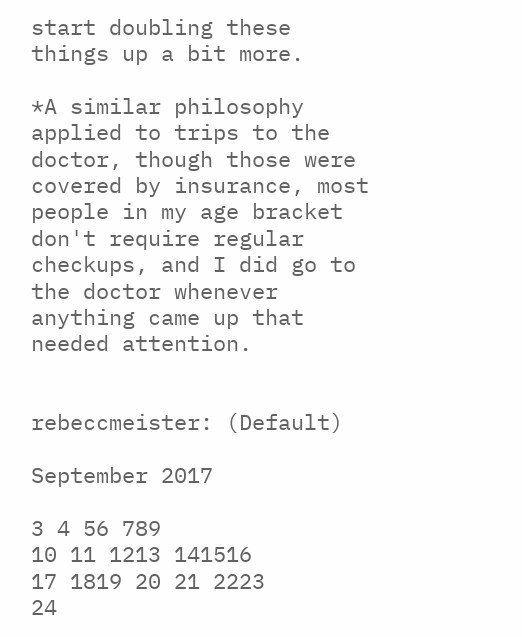start doubling these things up a bit more.

*A similar philosophy applied to trips to the doctor, though those were covered by insurance, most people in my age bracket don't require regular checkups, and I did go to the doctor whenever anything came up that needed attention.


rebeccmeister: (Default)

September 2017

3 4 56 789
10 11 1213 141516
17 1819 20 21 2223
24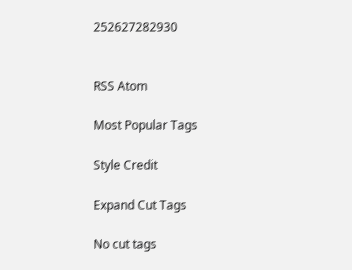252627282930


RSS Atom

Most Popular Tags

Style Credit

Expand Cut Tags

No cut tags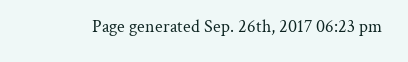Page generated Sep. 26th, 2017 06:23 pm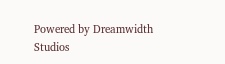Powered by Dreamwidth Studios